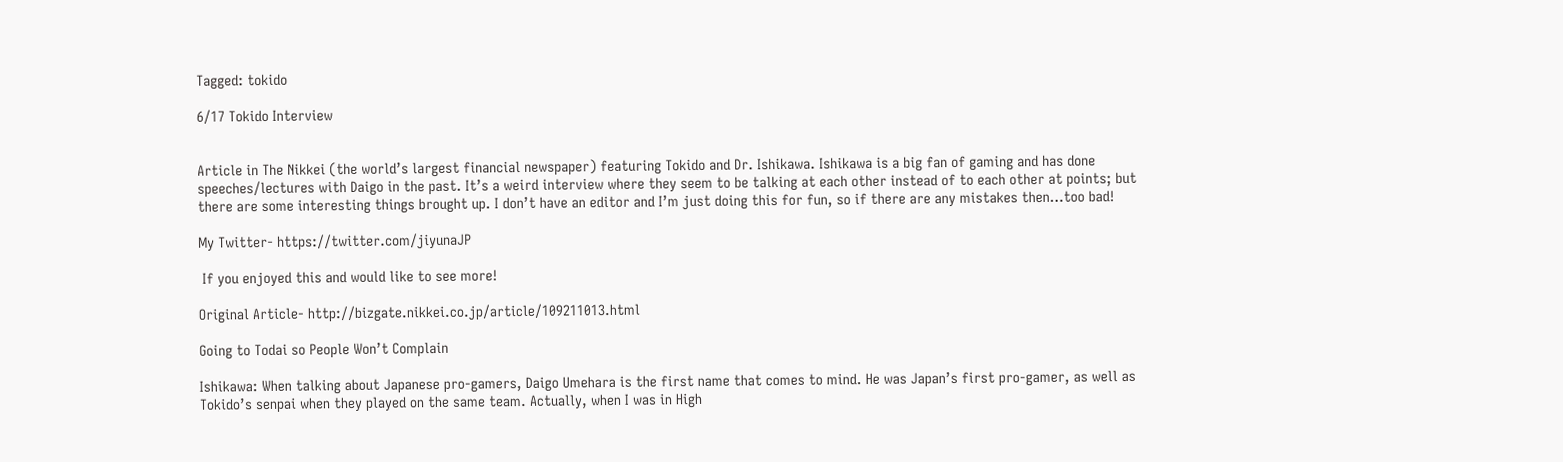Tagged: tokido

6/17 Tokido Interview


Article in The Nikkei (the world’s largest financial newspaper) featuring Tokido and Dr. Ishikawa. Ishikawa is a big fan of gaming and has done speeches/lectures with Daigo in the past. It’s a weird interview where they seem to be talking at each other instead of to each other at points; but there are some interesting things brought up. I don’t have an editor and I’m just doing this for fun, so if there are any mistakes then…too bad!

My Twitter- https://twitter.com/jiyunaJP

 If you enjoyed this and would like to see more!

Original Article- http://bizgate.nikkei.co.jp/article/109211013.html

Going to Todai so People Won’t Complain

Ishikawa: When talking about Japanese pro-gamers, Daigo Umehara is the first name that comes to mind. He was Japan’s first pro-gamer, as well as Tokido’s senpai when they played on the same team. Actually, when I was in High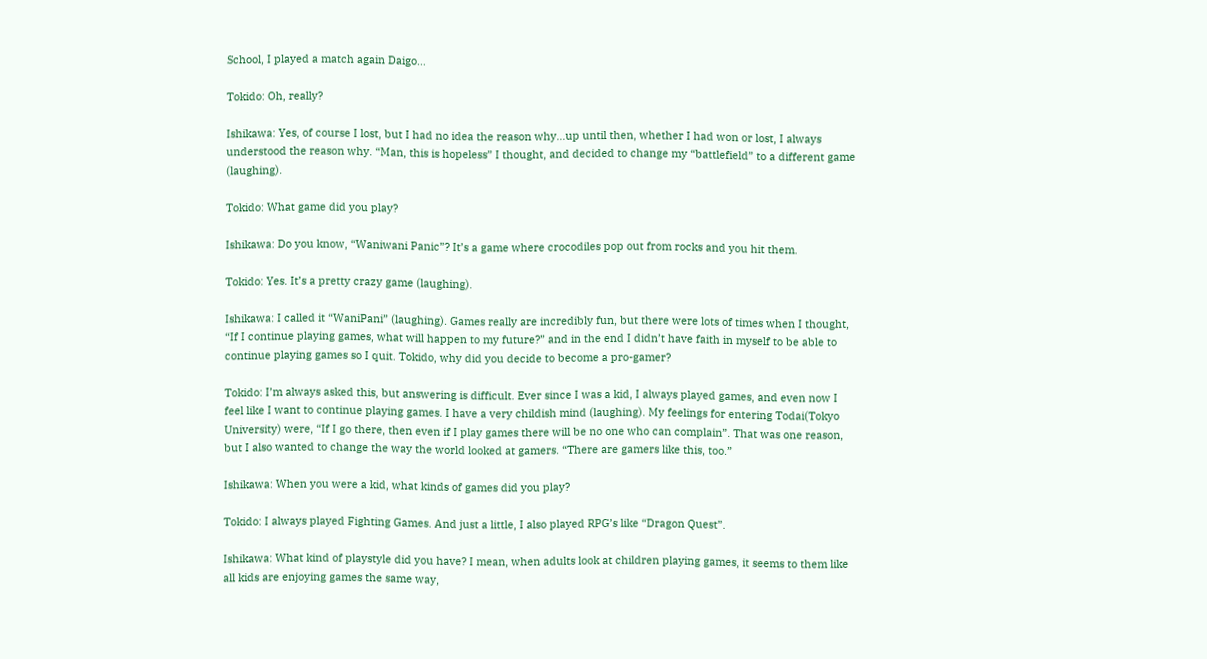School, I played a match again Daigo…

Tokido: Oh, really?

Ishikawa: Yes, of course I lost, but I had no idea the reason why…up until then, whether I had won or lost, I always understood the reason why. “Man, this is hopeless” I thought, and decided to change my “battlefield” to a different game (laughing).

Tokido: What game did you play?

Ishikawa: Do you know, “Waniwani Panic”? It’s a game where crocodiles pop out from rocks and you hit them.

Tokido: Yes. It’s a pretty crazy game (laughing).

Ishikawa: I called it “WaniPani” (laughing). Games really are incredibly fun, but there were lots of times when I thought, “If I continue playing games, what will happen to my future?” and in the end I didn’t have faith in myself to be able to continue playing games so I quit. Tokido, why did you decide to become a pro-gamer?

Tokido: I’m always asked this, but answering is difficult. Ever since I was a kid, I always played games, and even now I feel like I want to continue playing games. I have a very childish mind (laughing). My feelings for entering Todai(Tokyo University) were, “If I go there, then even if I play games there will be no one who can complain”. That was one reason, but I also wanted to change the way the world looked at gamers. “There are gamers like this, too.”

Ishikawa: When you were a kid, what kinds of games did you play?

Tokido: I always played Fighting Games. And just a little, I also played RPG’s like “Dragon Quest”.

Ishikawa: What kind of playstyle did you have? I mean, when adults look at children playing games, it seems to them like all kids are enjoying games the same way,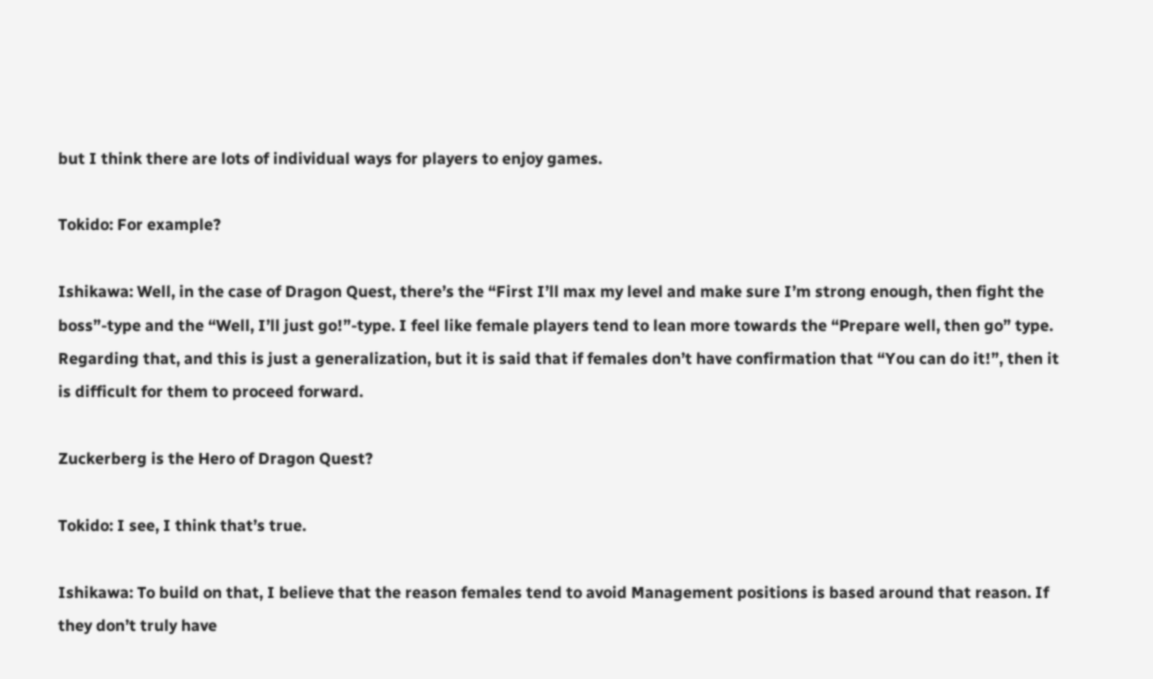but I think there are lots of individual ways for players to enjoy games.

Tokido: For example?

Ishikawa: Well, in the case of Dragon Quest, there’s the “First I’ll max my level and make sure I’m strong enough, then fight the boss”-type and the “Well, I’ll just go!”-type. I feel like female players tend to lean more towards the “Prepare well, then go” type. Regarding that, and this is just a generalization, but it is said that if females don’t have confirmation that “You can do it!”, then it is difficult for them to proceed forward.

Zuckerberg is the Hero of Dragon Quest?

Tokido: I see, I think that’s true.

Ishikawa: To build on that, I believe that the reason females tend to avoid Management positions is based around that reason. If they don’t truly have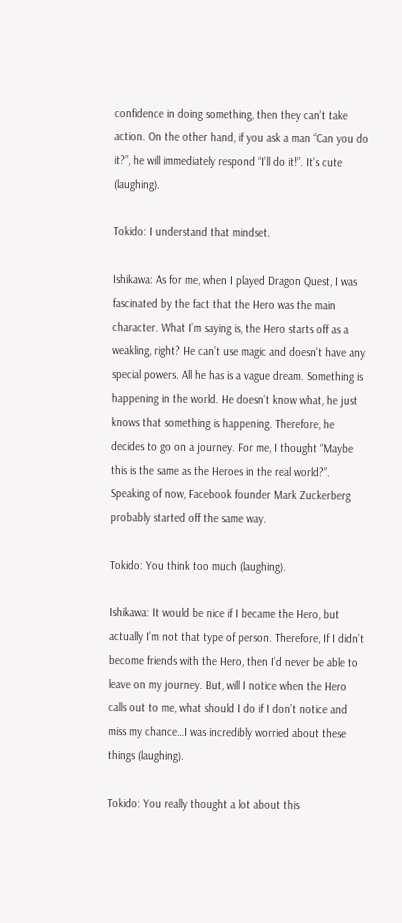confidence in doing something, then they can’t take action. On the other hand, if you ask a man “Can you do it?”, he will immediately respond “I’ll do it!”. It’s cute (laughing).

Tokido: I understand that mindset.

Ishikawa: As for me, when I played Dragon Quest, I was fascinated by the fact that the Hero was the main character. What I’m saying is, the Hero starts off as a weakling, right? He can’t use magic and doesn’t have any special powers. All he has is a vague dream. Something is happening in the world. He doesn’t know what, he just knows that something is happening. Therefore, he decides to go on a journey. For me, I thought “Maybe this is the same as the Heroes in the real world?”. Speaking of now, Facebook founder Mark Zuckerberg probably started off the same way.

Tokido: You think too much (laughing).

Ishikawa: It would be nice if I became the Hero, but actually I’m not that type of person. Therefore, If I didn’t become friends with the Hero, then I’d never be able to leave on my journey. But, will I notice when the Hero calls out to me, what should I do if I don’t notice and miss my chance…I was incredibly worried about these things (laughing).

Tokido: You really thought a lot about this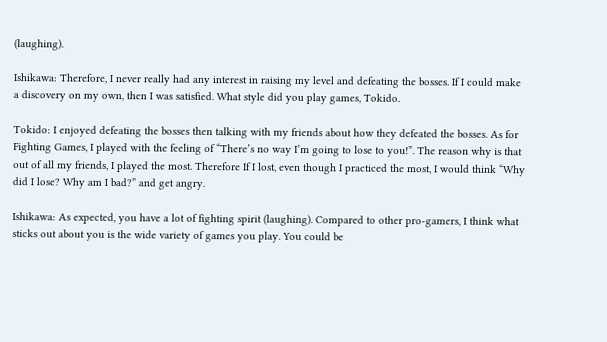(laughing).

Ishikawa: Therefore, I never really had any interest in raising my level and defeating the bosses. If I could make a discovery on my own, then I was satisfied. What style did you play games, Tokido.

Tokido: I enjoyed defeating the bosses then talking with my friends about how they defeated the bosses. As for Fighting Games, I played with the feeling of “There’s no way I’m going to lose to you!”. The reason why is that out of all my friends, I played the most. Therefore If I lost, even though I practiced the most, I would think “Why did I lose? Why am I bad?” and get angry.

Ishikawa: As expected, you have a lot of fighting spirit (laughing). Compared to other pro-gamers, I think what sticks out about you is the wide variety of games you play. You could be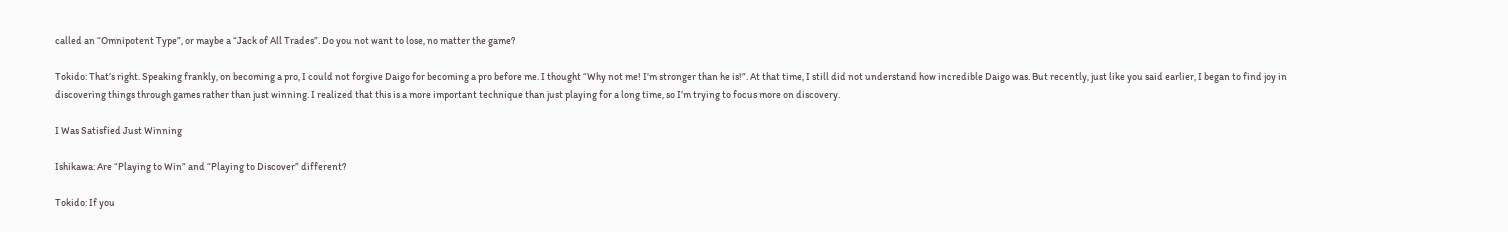called an “Omnipotent Type”, or maybe a “Jack of All Trades”. Do you not want to lose, no matter the game?

Tokido: That’s right. Speaking frankly, on becoming a pro, I could not forgive Daigo for becoming a pro before me. I thought “Why not me! I’m stronger than he is!”. At that time, I still did not understand how incredible Daigo was. But recently, just like you said earlier, I began to find joy in discovering things through games rather than just winning. I realized that this is a more important technique than just playing for a long time, so I’m trying to focus more on discovery.

I Was Satisfied Just Winning

Ishikawa: Are “Playing to Win” and “Playing to Discover” different?

Tokido: If you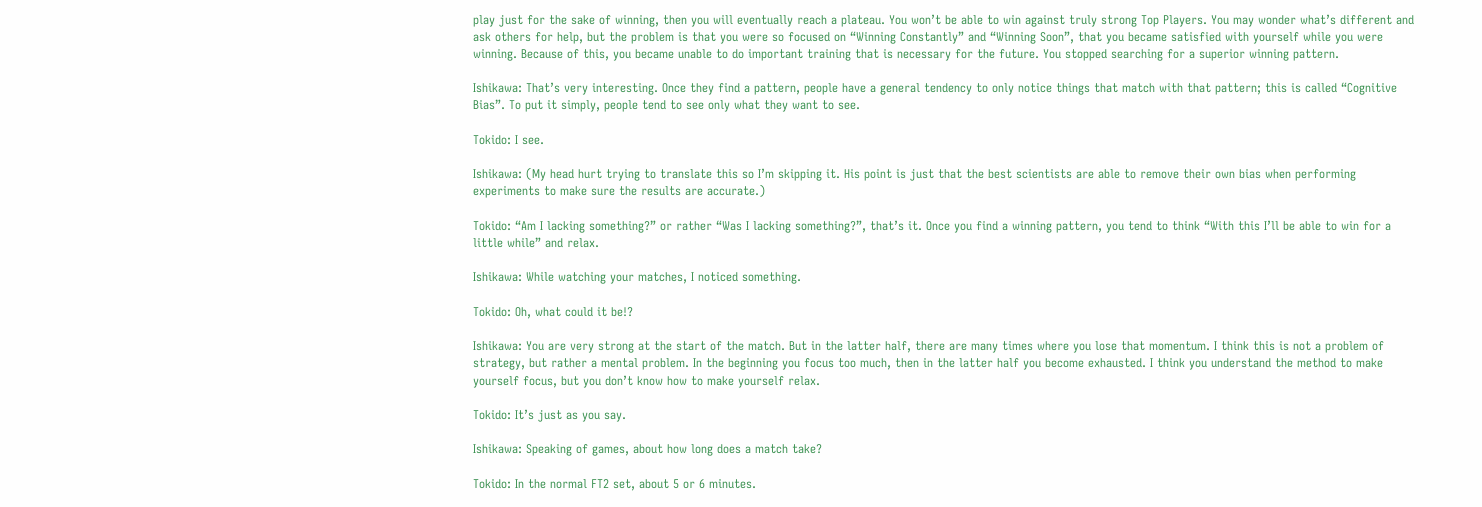play just for the sake of winning, then you will eventually reach a plateau. You won’t be able to win against truly strong Top Players. You may wonder what’s different and ask others for help, but the problem is that you were so focused on “Winning Constantly” and “Winning Soon”, that you became satisfied with yourself while you were winning. Because of this, you became unable to do important training that is necessary for the future. You stopped searching for a superior winning pattern.

Ishikawa: That’s very interesting. Once they find a pattern, people have a general tendency to only notice things that match with that pattern; this is called “Cognitive Bias”. To put it simply, people tend to see only what they want to see.

Tokido: I see.

Ishikawa: (My head hurt trying to translate this so I’m skipping it. His point is just that the best scientists are able to remove their own bias when performing experiments to make sure the results are accurate.)

Tokido: “Am I lacking something?” or rather “Was I lacking something?”, that’s it. Once you find a winning pattern, you tend to think “With this I’ll be able to win for a little while” and relax.

Ishikawa: While watching your matches, I noticed something.

Tokido: Oh, what could it be!?

Ishikawa: You are very strong at the start of the match. But in the latter half, there are many times where you lose that momentum. I think this is not a problem of strategy, but rather a mental problem. In the beginning you focus too much, then in the latter half you become exhausted. I think you understand the method to make yourself focus, but you don’t know how to make yourself relax.

Tokido: It’s just as you say.

Ishikawa: Speaking of games, about how long does a match take?

Tokido: In the normal FT2 set, about 5 or 6 minutes.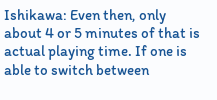Ishikawa: Even then, only about 4 or 5 minutes of that is actual playing time. If one is able to switch between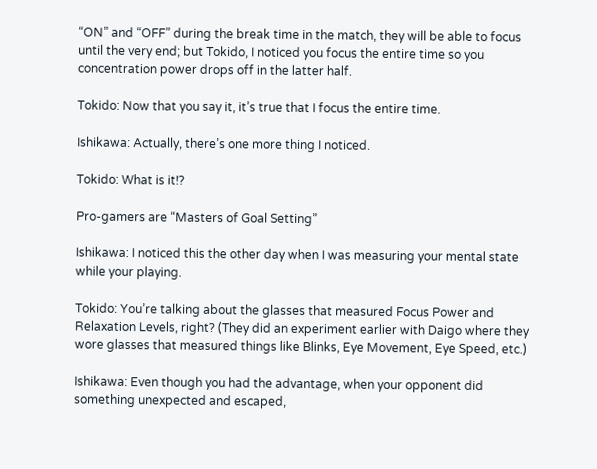“ON” and “OFF” during the break time in the match, they will be able to focus until the very end; but Tokido, I noticed you focus the entire time so you concentration power drops off in the latter half.

Tokido: Now that you say it, it’s true that I focus the entire time.

Ishikawa: Actually, there’s one more thing I noticed.

Tokido: What is it!?

Pro-gamers are “Masters of Goal Setting”

Ishikawa: I noticed this the other day when I was measuring your mental state while your playing.

Tokido: You’re talking about the glasses that measured Focus Power and Relaxation Levels, right? (They did an experiment earlier with Daigo where they wore glasses that measured things like Blinks, Eye Movement, Eye Speed, etc.)

Ishikawa: Even though you had the advantage, when your opponent did something unexpected and escaped,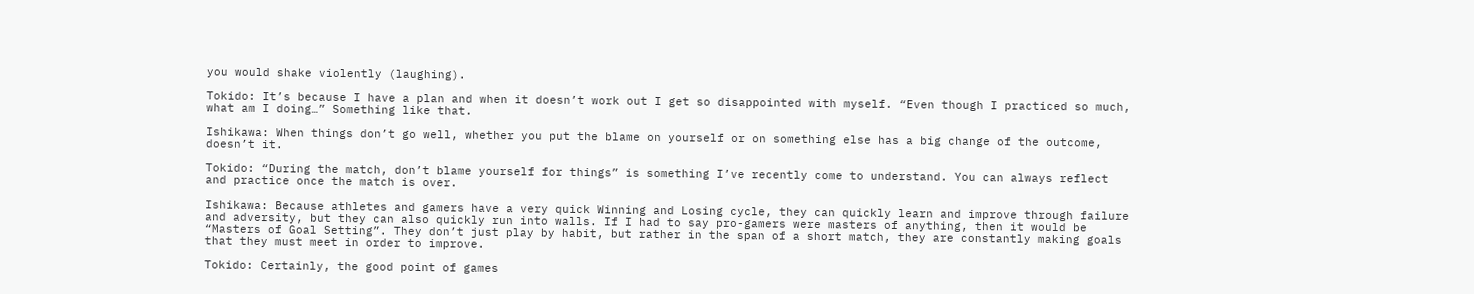you would shake violently (laughing).

Tokido: It’s because I have a plan and when it doesn’t work out I get so disappointed with myself. “Even though I practiced so much, what am I doing…” Something like that.

Ishikawa: When things don’t go well, whether you put the blame on yourself or on something else has a big change of the outcome, doesn’t it.

Tokido: “During the match, don’t blame yourself for things” is something I’ve recently come to understand. You can always reflect and practice once the match is over.

Ishikawa: Because athletes and gamers have a very quick Winning and Losing cycle, they can quickly learn and improve through failure and adversity, but they can also quickly run into walls. If I had to say pro-gamers were masters of anything, then it would be “Masters of Goal Setting”. They don’t just play by habit, but rather in the span of a short match, they are constantly making goals that they must meet in order to improve.

Tokido: Certainly, the good point of games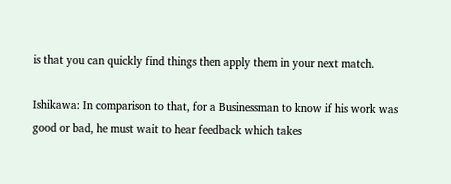is that you can quickly find things then apply them in your next match.

Ishikawa: In comparison to that, for a Businessman to know if his work was good or bad, he must wait to hear feedback which takes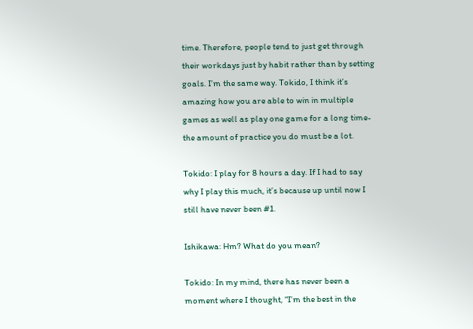time. Therefore, people tend to just get through their workdays just by habit rather than by setting goals. I’m the same way. Tokido, I think it’s amazing how you are able to win in multiple games as well as play one game for a long time- the amount of practice you do must be a lot.

Tokido: I play for 8 hours a day. If I had to say why I play this much, it’s because up until now I still have never been #1.

Ishikawa: Hm? What do you mean?

Tokido: In my mind, there has never been a moment where I thought, “I’m the best in the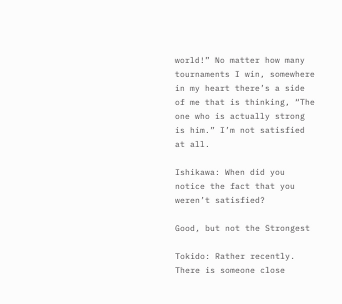world!” No matter how many tournaments I win, somewhere in my heart there’s a side of me that is thinking, “The one who is actually strong is him.” I’m not satisfied at all.

Ishikawa: When did you notice the fact that you weren’t satisfied?

Good, but not the Strongest

Tokido: Rather recently. There is someone close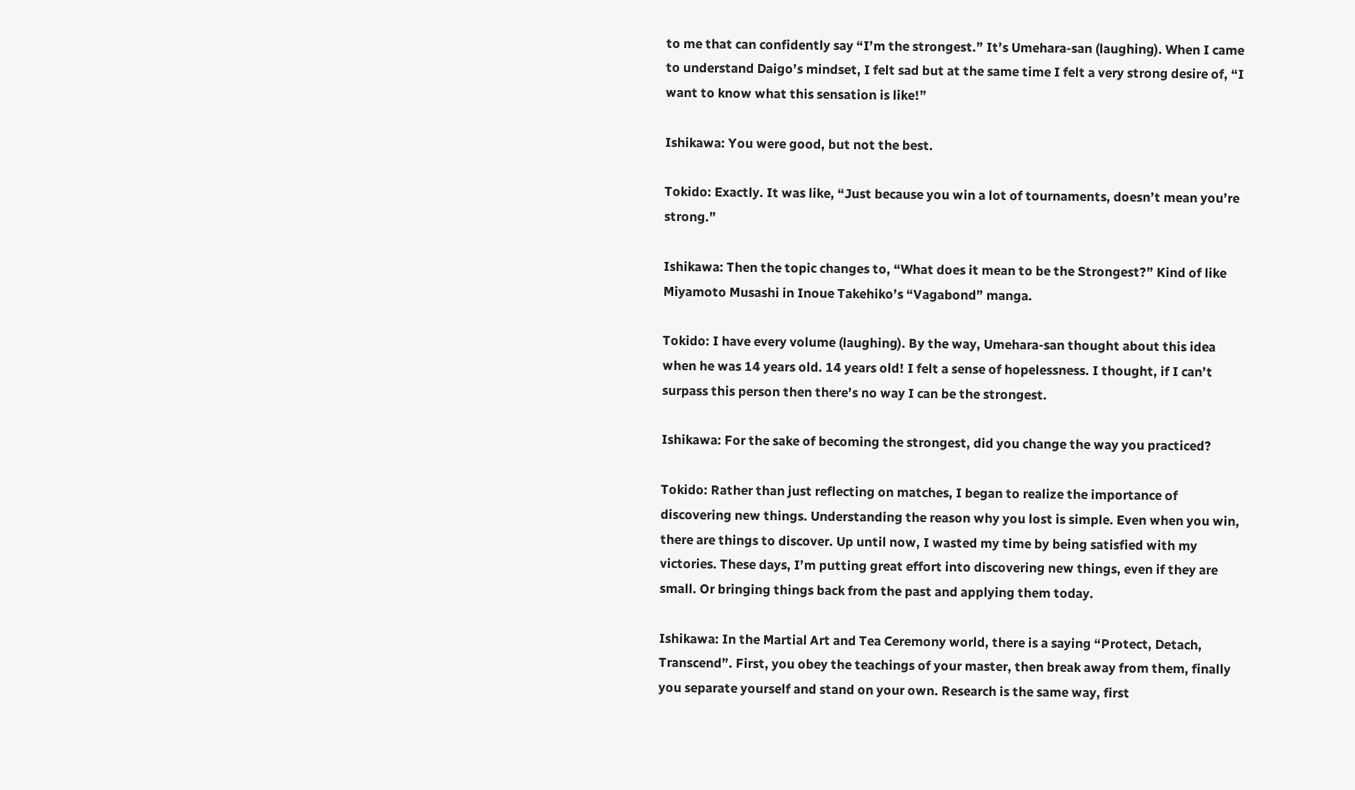to me that can confidently say “I’m the strongest.” It’s Umehara-san (laughing). When I came to understand Daigo’s mindset, I felt sad but at the same time I felt a very strong desire of, “I want to know what this sensation is like!”

Ishikawa: You were good, but not the best.

Tokido: Exactly. It was like, “Just because you win a lot of tournaments, doesn’t mean you’re strong.”

Ishikawa: Then the topic changes to, “What does it mean to be the Strongest?” Kind of like Miyamoto Musashi in Inoue Takehiko’s “Vagabond” manga.

Tokido: I have every volume (laughing). By the way, Umehara-san thought about this idea when he was 14 years old. 14 years old! I felt a sense of hopelessness. I thought, if I can’t surpass this person then there’s no way I can be the strongest.

Ishikawa: For the sake of becoming the strongest, did you change the way you practiced?

Tokido: Rather than just reflecting on matches, I began to realize the importance of discovering new things. Understanding the reason why you lost is simple. Even when you win, there are things to discover. Up until now, I wasted my time by being satisfied with my victories. These days, I’m putting great effort into discovering new things, even if they are small. Or bringing things back from the past and applying them today.

Ishikawa: In the Martial Art and Tea Ceremony world, there is a saying “Protect, Detach, Transcend”. First, you obey the teachings of your master, then break away from them, finally you separate yourself and stand on your own. Research is the same way, first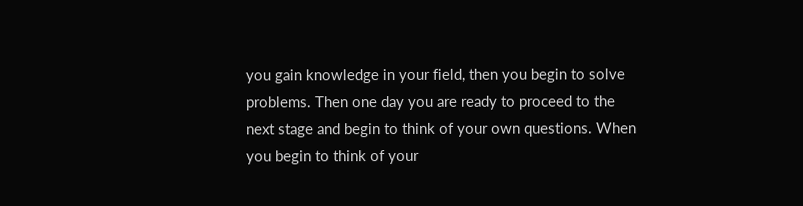you gain knowledge in your field, then you begin to solve problems. Then one day you are ready to proceed to the next stage and begin to think of your own questions. When you begin to think of your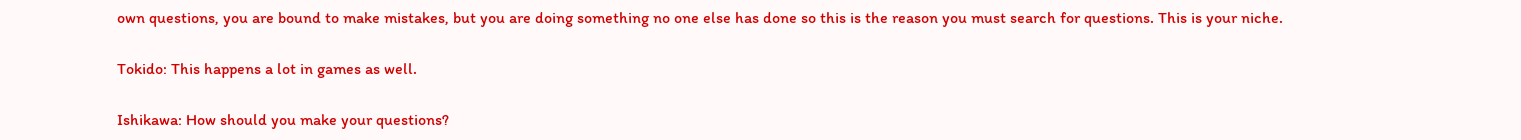own questions, you are bound to make mistakes, but you are doing something no one else has done so this is the reason you must search for questions. This is your niche.

Tokido: This happens a lot in games as well.

Ishikawa: How should you make your questions?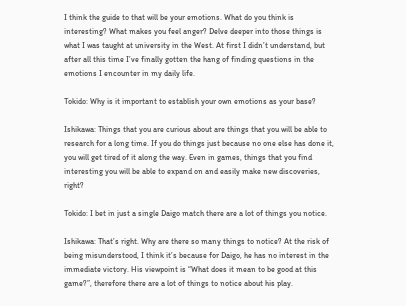I think the guide to that will be your emotions. What do you think is interesting? What makes you feel anger? Delve deeper into those things is what I was taught at university in the West. At first I didn’t understand, but after all this time I’ve finally gotten the hang of finding questions in the emotions I encounter in my daily life.

Tokido: Why is it important to establish your own emotions as your base?

Ishikawa: Things that you are curious about are things that you will be able to research for a long time. If you do things just because no one else has done it, you will get tired of it along the way. Even in games, things that you find interesting you will be able to expand on and easily make new discoveries, right?

Tokido: I bet in just a single Daigo match there are a lot of things you notice.

Ishikawa: That’s right. Why are there so many things to notice? At the risk of being misunderstood, I think it’s because for Daigo, he has no interest in the immediate victory. His viewpoint is “What does it mean to be good at this game?”, therefore there are a lot of things to notice about his play.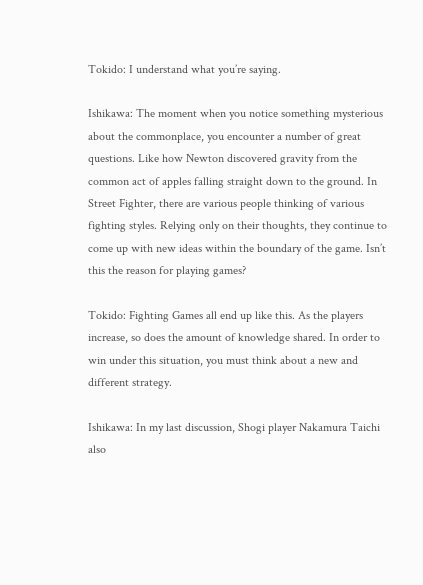Tokido: I understand what you’re saying.

Ishikawa: The moment when you notice something mysterious about the commonplace, you encounter a number of great questions. Like how Newton discovered gravity from the common act of apples falling straight down to the ground. In Street Fighter, there are various people thinking of various fighting styles. Relying only on their thoughts, they continue to come up with new ideas within the boundary of the game. Isn’t this the reason for playing games?

Tokido: Fighting Games all end up like this. As the players increase, so does the amount of knowledge shared. In order to win under this situation, you must think about a new and different strategy.

Ishikawa: In my last discussion, Shogi player Nakamura Taichi also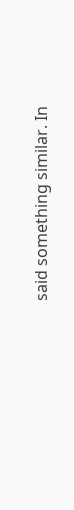said something similar. In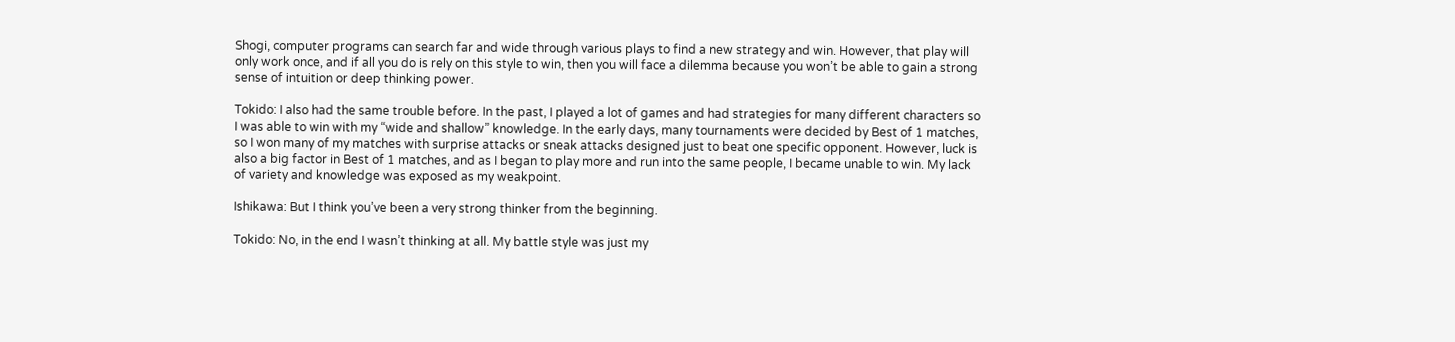Shogi, computer programs can search far and wide through various plays to find a new strategy and win. However, that play will only work once, and if all you do is rely on this style to win, then you will face a dilemma because you won’t be able to gain a strong sense of intuition or deep thinking power.

Tokido: I also had the same trouble before. In the past, I played a lot of games and had strategies for many different characters so I was able to win with my “wide and shallow” knowledge. In the early days, many tournaments were decided by Best of 1 matches, so I won many of my matches with surprise attacks or sneak attacks designed just to beat one specific opponent. However, luck is also a big factor in Best of 1 matches, and as I began to play more and run into the same people, I became unable to win. My lack of variety and knowledge was exposed as my weakpoint.

Ishikawa: But I think you’ve been a very strong thinker from the beginning.

Tokido: No, in the end I wasn’t thinking at all. My battle style was just my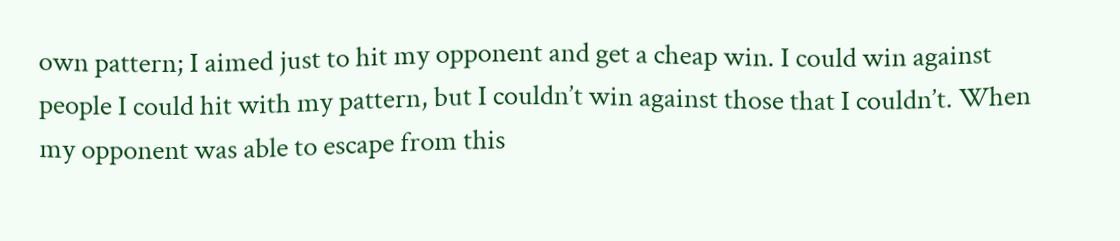own pattern; I aimed just to hit my opponent and get a cheap win. I could win against people I could hit with my pattern, but I couldn’t win against those that I couldn’t. When my opponent was able to escape from this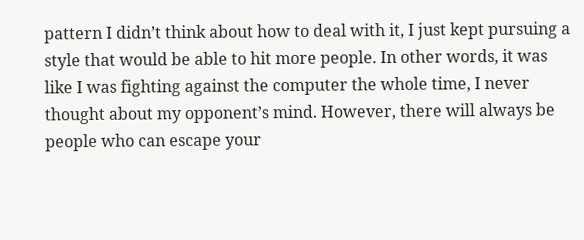pattern I didn’t think about how to deal with it, I just kept pursuing a style that would be able to hit more people. In other words, it was like I was fighting against the computer the whole time, I never thought about my opponent’s mind. However, there will always be people who can escape your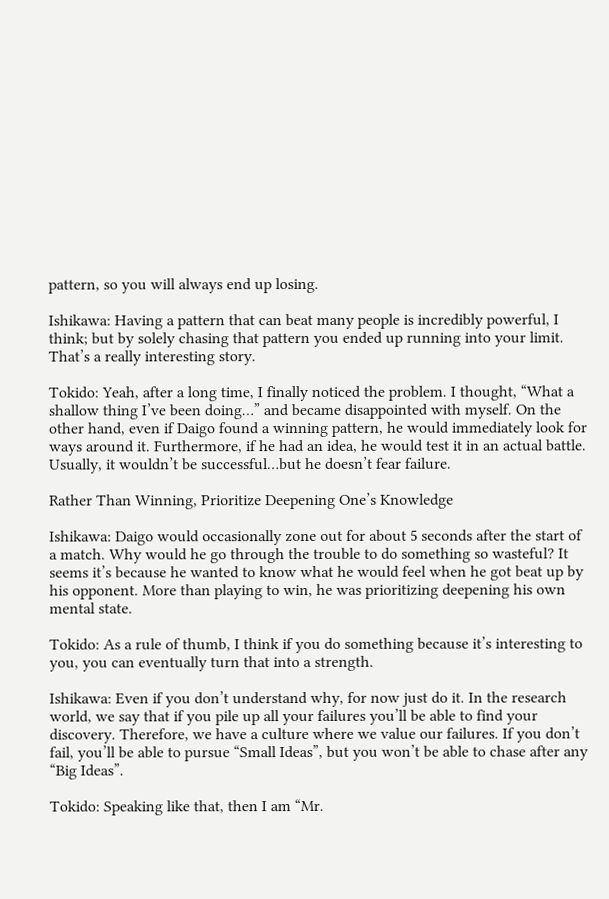pattern, so you will always end up losing.

Ishikawa: Having a pattern that can beat many people is incredibly powerful, I think; but by solely chasing that pattern you ended up running into your limit. That’s a really interesting story.

Tokido: Yeah, after a long time, I finally noticed the problem. I thought, “What a shallow thing I’ve been doing…” and became disappointed with myself. On the other hand, even if Daigo found a winning pattern, he would immediately look for ways around it. Furthermore, if he had an idea, he would test it in an actual battle. Usually, it wouldn’t be successful…but he doesn’t fear failure.

Rather Than Winning, Prioritize Deepening One’s Knowledge

Ishikawa: Daigo would occasionally zone out for about 5 seconds after the start of a match. Why would he go through the trouble to do something so wasteful? It seems it’s because he wanted to know what he would feel when he got beat up by his opponent. More than playing to win, he was prioritizing deepening his own mental state.

Tokido: As a rule of thumb, I think if you do something because it’s interesting to you, you can eventually turn that into a strength.

Ishikawa: Even if you don’t understand why, for now just do it. In the research world, we say that if you pile up all your failures you’ll be able to find your discovery. Therefore, we have a culture where we value our failures. If you don’t fail, you’ll be able to pursue “Small Ideas”, but you won’t be able to chase after any “Big Ideas”.

Tokido: Speaking like that, then I am “Mr.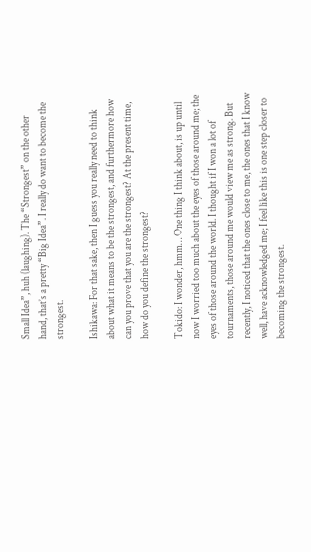Small Idea”, huh (laughing). The “Strongest” on the other hand, that’s a pretty “Big Idea”. I really do want to become the strongest.

Ishikawa: For that sake, then I guess you really need to think about what it means to be the strongest, and furthermore how can you prove that you are the strongest? At the present time, how do you define the strongest?

Tokido: I wonder, hmm… One thing I think about, is up until now I worried too much about the eyes of those around me; the eyes of those around the world. I thought if I won a lot of tournaments, those around me would view me as strong. But recently, I noticed that the ones close to me, the ones that I know well, have acknowledged me; I feel like this is one step closer to becoming the strongest.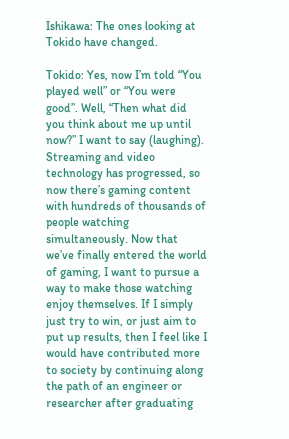Ishikawa: The ones looking at Tokido have changed.

Tokido: Yes, now I’m told “You played well” or “You were good”. Well, “Then what did you think about me up until now?” I want to say (laughing). Streaming and video technology has progressed, so now there’s gaming content with hundreds of thousands of people watching simultaneously. Now that we’ve finally entered the world of gaming, I want to pursue a way to make those watching enjoy themselves. If I simply just try to win, or just aim to put up results, then I feel like I would have contributed more to society by continuing along the path of an engineer or researcher after graduating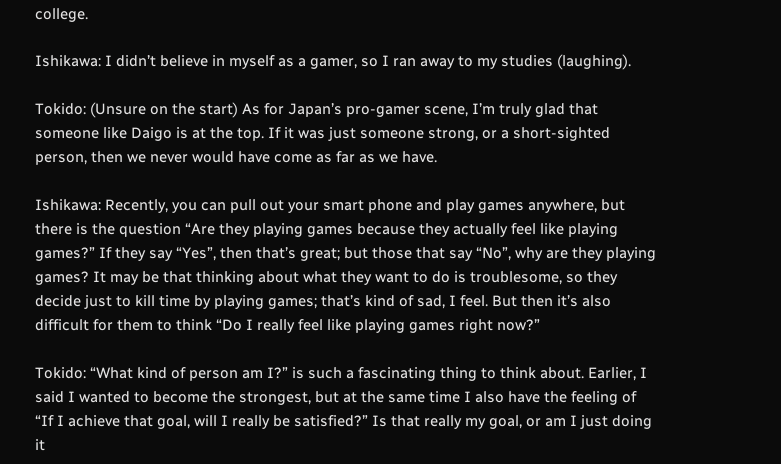college.

Ishikawa: I didn’t believe in myself as a gamer, so I ran away to my studies (laughing).

Tokido: (Unsure on the start) As for Japan’s pro-gamer scene, I’m truly glad that someone like Daigo is at the top. If it was just someone strong, or a short-sighted person, then we never would have come as far as we have.

Ishikawa: Recently, you can pull out your smart phone and play games anywhere, but there is the question “Are they playing games because they actually feel like playing games?” If they say “Yes”, then that’s great; but those that say “No”, why are they playing games? It may be that thinking about what they want to do is troublesome, so they decide just to kill time by playing games; that’s kind of sad, I feel. But then it’s also difficult for them to think “Do I really feel like playing games right now?”

Tokido: “What kind of person am I?” is such a fascinating thing to think about. Earlier, I said I wanted to become the strongest, but at the same time I also have the feeling of “If I achieve that goal, will I really be satisfied?” Is that really my goal, or am I just doing it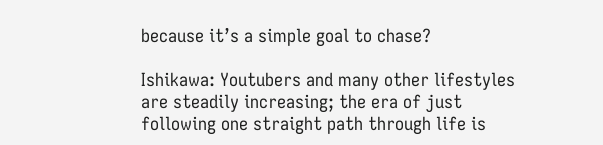because it’s a simple goal to chase?

Ishikawa: Youtubers and many other lifestyles are steadily increasing; the era of just following one straight path through life is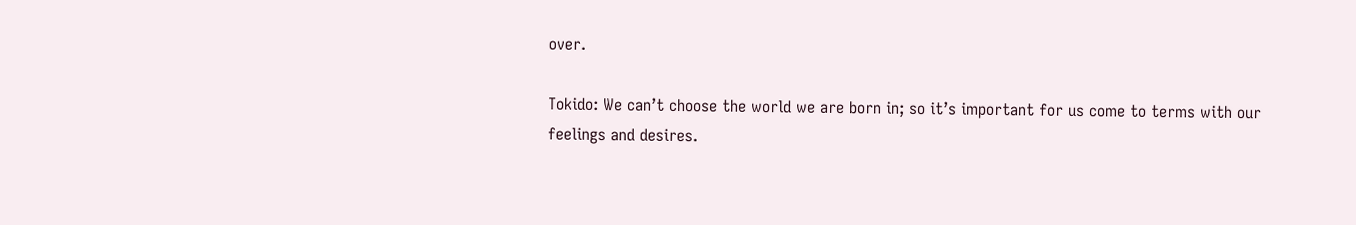over.

Tokido: We can’t choose the world we are born in; so it’s important for us come to terms with our feelings and desires.